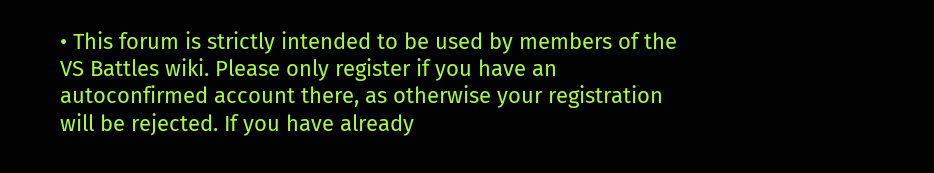• This forum is strictly intended to be used by members of the VS Battles wiki. Please only register if you have an autoconfirmed account there, as otherwise your registration will be rejected. If you have already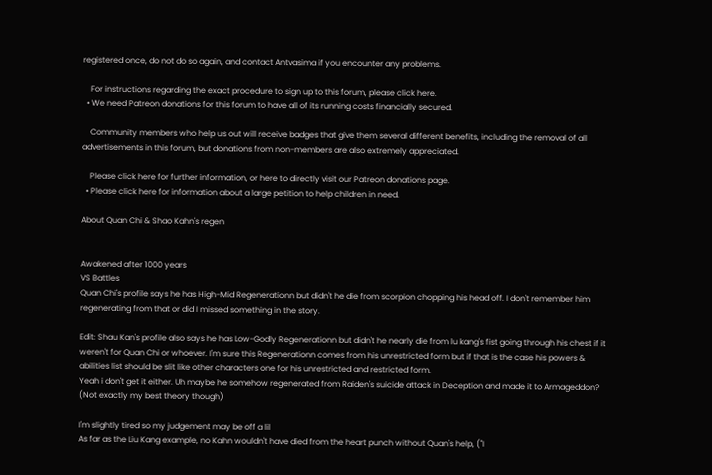registered once, do not do so again, and contact Antvasima if you encounter any problems.

    For instructions regarding the exact procedure to sign up to this forum, please click here.
  • We need Patreon donations for this forum to have all of its running costs financially secured.

    Community members who help us out will receive badges that give them several different benefits, including the removal of all advertisements in this forum, but donations from non-members are also extremely appreciated.

    Please click here for further information, or here to directly visit our Patreon donations page.
  • Please click here for information about a large petition to help children in need.

About Quan Chi & Shao Kahn's regen


Awakened after 1000 years
VS Battles
Quan Chi's profile says he has High-Mid Regenerationn but didn't he die from scorpion chopping his head off. I don't remember him regenerating from that or did I missed something in the story.

Edit: Shau Kan's profile also says he has Low-Godly Regenerationn but didn't he nearly die from lu kang's fist going through his chest if it weren't for Quan Chi or whoever. I'm sure this Regenerationn comes from his unrestricted form but if that is the case his powers & abilities list should be slit like other characters one for his unrestricted and restricted form.
Yeah i don't get it either. Uh maybe he somehow regenerated from Raiden's suicide attack in Deception and made it to Armageddon? (Not exactly my best theory though)

I'm slightly tired so my judgement may be off a lil
As far as the Liu Kang example, no Kahn wouldn't have died from the heart punch without Quan's help, ("I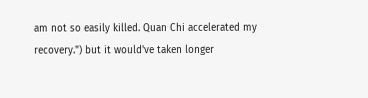am not so easily killed. Quan Chi accelerated my recovery.") but it would've taken longer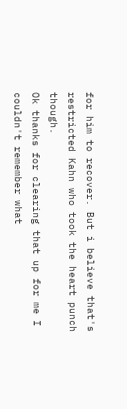for him to recover. But i believe that's restricted Kahn who took the heart punch though.
Ok thanks for clearing that up for me I couldn't remember what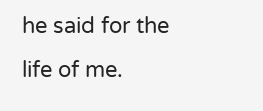he said for the life of me.